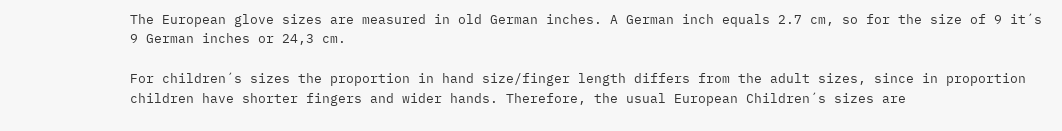The European glove sizes are measured in old German inches. A German inch equals 2.7 cm, so for the size of 9 it´s 9 German inches or 24,3 cm.

For children´s sizes the proportion in hand size/finger length differs from the adult sizes, since in proportion children have shorter fingers and wider hands. Therefore, the usual European Children´s sizes are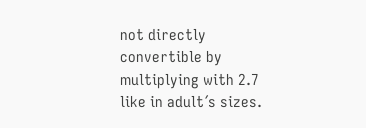not directly convertible by multiplying with 2.7 like in adult´s sizes.